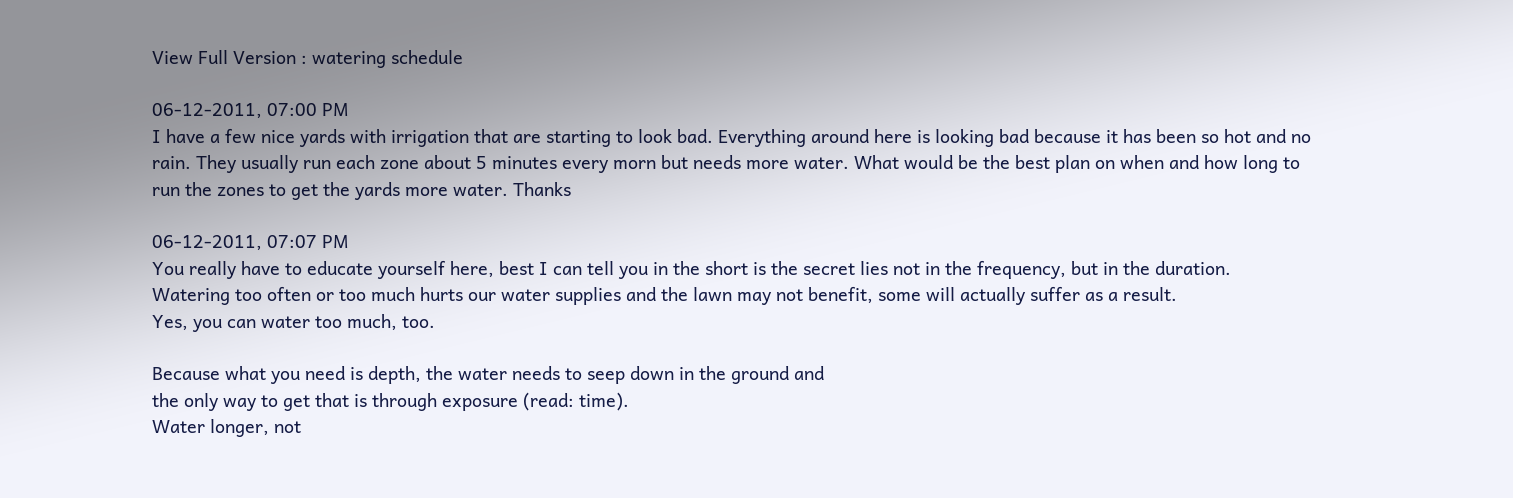View Full Version : watering schedule

06-12-2011, 07:00 PM
I have a few nice yards with irrigation that are starting to look bad. Everything around here is looking bad because it has been so hot and no rain. They usually run each zone about 5 minutes every morn but needs more water. What would be the best plan on when and how long to run the zones to get the yards more water. Thanks

06-12-2011, 07:07 PM
You really have to educate yourself here, best I can tell you in the short is the secret lies not in the frequency, but in the duration.
Watering too often or too much hurts our water supplies and the lawn may not benefit, some will actually suffer as a result.
Yes, you can water too much, too.

Because what you need is depth, the water needs to seep down in the ground and
the only way to get that is through exposure (read: time).
Water longer, not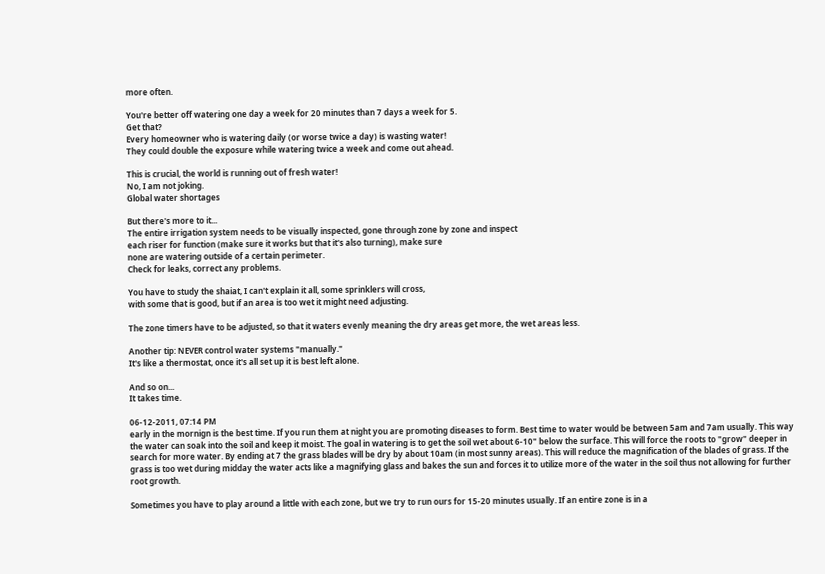more often.

You're better off watering one day a week for 20 minutes than 7 days a week for 5.
Get that?
Every homeowner who is watering daily (or worse twice a day) is wasting water!
They could double the exposure while watering twice a week and come out ahead.

This is crucial, the world is running out of fresh water!
No, I am not joking.
Global water shortages

But there's more to it...
The entire irrigation system needs to be visually inspected, gone through zone by zone and inspect
each riser for function (make sure it works but that it's also turning), make sure
none are watering outside of a certain perimeter.
Check for leaks, correct any problems.

You have to study the shaiat, I can't explain it all, some sprinklers will cross,
with some that is good, but if an area is too wet it might need adjusting.

The zone timers have to be adjusted, so that it waters evenly meaning the dry areas get more, the wet areas less.

Another tip: NEVER control water systems "manually."
It's like a thermostat, once it's all set up it is best left alone.

And so on...
It takes time.

06-12-2011, 07:14 PM
early in the mornign is the best time. If you run them at night you are promoting diseases to form. Best time to water would be between 5am and 7am usually. This way the water can soak into the soil and keep it moist. The goal in watering is to get the soil wet about 6-10" below the surface. This will force the roots to "grow" deeper in search for more water. By ending at 7 the grass blades will be dry by about 10am (in most sunny areas). This will reduce the magnification of the blades of grass. If the grass is too wet during midday the water acts like a magnifying glass and bakes the sun and forces it to utilize more of the water in the soil thus not allowing for further root growth.

Sometimes you have to play around a little with each zone, but we try to run ours for 15-20 minutes usually. If an entire zone is in a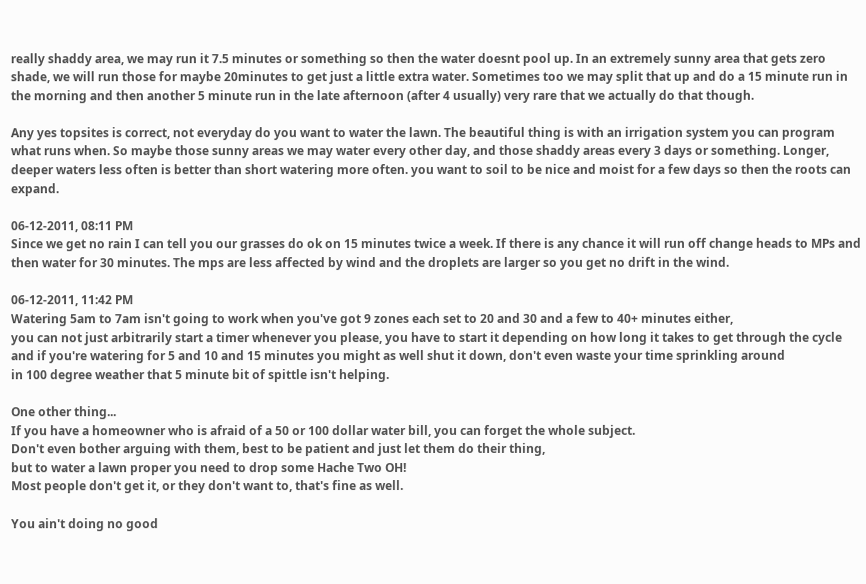really shaddy area, we may run it 7.5 minutes or something so then the water doesnt pool up. In an extremely sunny area that gets zero shade, we will run those for maybe 20minutes to get just a little extra water. Sometimes too we may split that up and do a 15 minute run in the morning and then another 5 minute run in the late afternoon (after 4 usually) very rare that we actually do that though.

Any yes topsites is correct, not everyday do you want to water the lawn. The beautiful thing is with an irrigation system you can program what runs when. So maybe those sunny areas we may water every other day, and those shaddy areas every 3 days or something. Longer, deeper waters less often is better than short watering more often. you want to soil to be nice and moist for a few days so then the roots can expand.

06-12-2011, 08:11 PM
Since we get no rain I can tell you our grasses do ok on 15 minutes twice a week. If there is any chance it will run off change heads to MPs and then water for 30 minutes. The mps are less affected by wind and the droplets are larger so you get no drift in the wind.

06-12-2011, 11:42 PM
Watering 5am to 7am isn't going to work when you've got 9 zones each set to 20 and 30 and a few to 40+ minutes either,
you can not just arbitrarily start a timer whenever you please, you have to start it depending on how long it takes to get through the cycle
and if you're watering for 5 and 10 and 15 minutes you might as well shut it down, don't even waste your time sprinkling around
in 100 degree weather that 5 minute bit of spittle isn't helping.

One other thing...
If you have a homeowner who is afraid of a 50 or 100 dollar water bill, you can forget the whole subject.
Don't even bother arguing with them, best to be patient and just let them do their thing,
but to water a lawn proper you need to drop some Hache Two OH!
Most people don't get it, or they don't want to, that's fine as well.

You ain't doing no good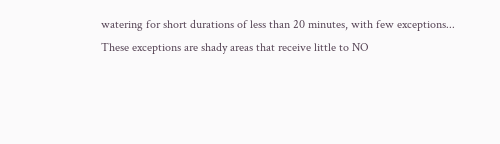watering for short durations of less than 20 minutes, with few exceptions...
These exceptions are shady areas that receive little to NO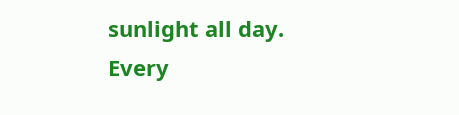sunlight all day.
Every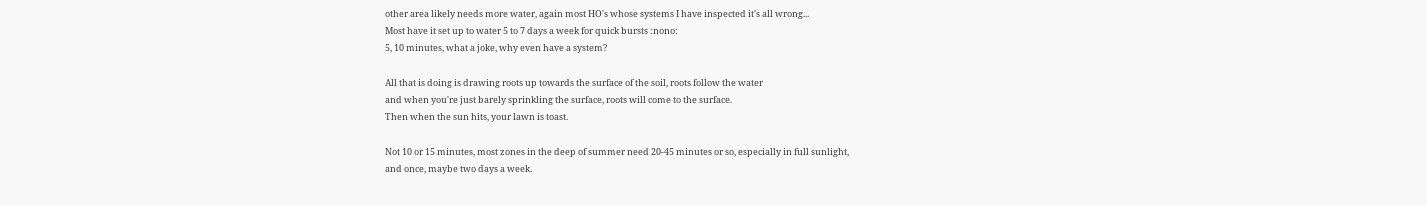other area likely needs more water, again most HO's whose systems I have inspected it's all wrong...
Most have it set up to water 5 to 7 days a week for quick bursts :nono:
5, 10 minutes, what a joke, why even have a system?

All that is doing is drawing roots up towards the surface of the soil, roots follow the water
and when you're just barely sprinkling the surface, roots will come to the surface.
Then when the sun hits, your lawn is toast.

Not 10 or 15 minutes, most zones in the deep of summer need 20-45 minutes or so, especially in full sunlight,
and once, maybe two days a week.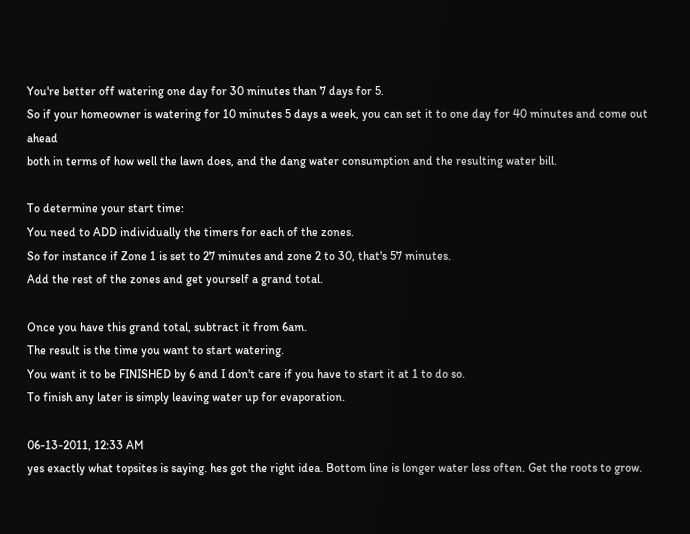You're better off watering one day for 30 minutes than 7 days for 5.
So if your homeowner is watering for 10 minutes 5 days a week, you can set it to one day for 40 minutes and come out ahead
both in terms of how well the lawn does, and the dang water consumption and the resulting water bill.

To determine your start time:
You need to ADD individually the timers for each of the zones.
So for instance if Zone 1 is set to 27 minutes and zone 2 to 30, that's 57 minutes.
Add the rest of the zones and get yourself a grand total.

Once you have this grand total, subtract it from 6am.
The result is the time you want to start watering.
You want it to be FINISHED by 6 and I don't care if you have to start it at 1 to do so.
To finish any later is simply leaving water up for evaporation.

06-13-2011, 12:33 AM
yes exactly what topsites is saying. hes got the right idea. Bottom line is longer water less often. Get the roots to grow.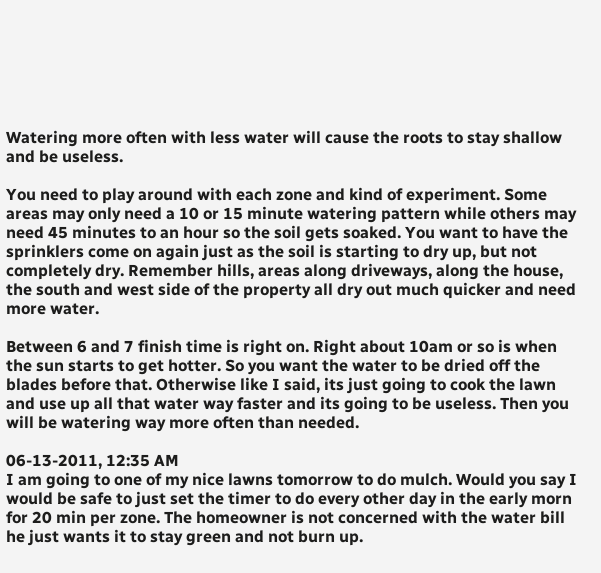Watering more often with less water will cause the roots to stay shallow and be useless.

You need to play around with each zone and kind of experiment. Some areas may only need a 10 or 15 minute watering pattern while others may need 45 minutes to an hour so the soil gets soaked. You want to have the sprinklers come on again just as the soil is starting to dry up, but not completely dry. Remember hills, areas along driveways, along the house, the south and west side of the property all dry out much quicker and need more water.

Between 6 and 7 finish time is right on. Right about 10am or so is when the sun starts to get hotter. So you want the water to be dried off the blades before that. Otherwise like I said, its just going to cook the lawn and use up all that water way faster and its going to be useless. Then you will be watering way more often than needed.

06-13-2011, 12:35 AM
I am going to one of my nice lawns tomorrow to do mulch. Would you say I would be safe to just set the timer to do every other day in the early morn for 20 min per zone. The homeowner is not concerned with the water bill he just wants it to stay green and not burn up.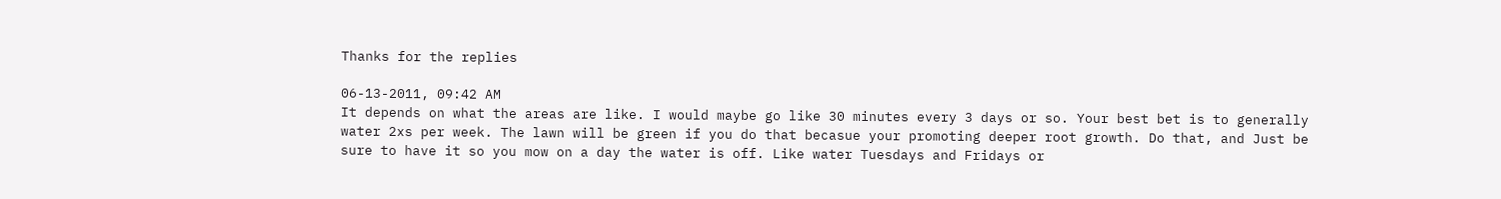Thanks for the replies

06-13-2011, 09:42 AM
It depends on what the areas are like. I would maybe go like 30 minutes every 3 days or so. Your best bet is to generally water 2xs per week. The lawn will be green if you do that becasue your promoting deeper root growth. Do that, and Just be sure to have it so you mow on a day the water is off. Like water Tuesdays and Fridays or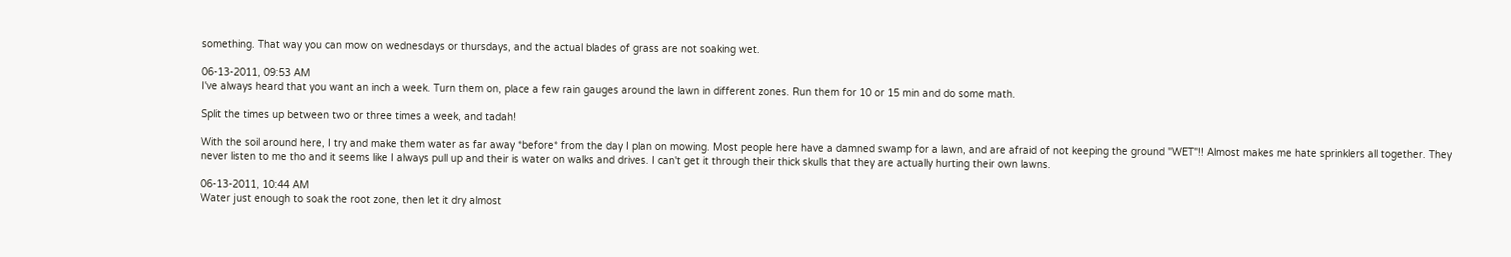something. That way you can mow on wednesdays or thursdays, and the actual blades of grass are not soaking wet.

06-13-2011, 09:53 AM
I've always heard that you want an inch a week. Turn them on, place a few rain gauges around the lawn in different zones. Run them for 10 or 15 min and do some math.

Split the times up between two or three times a week, and tadah!

With the soil around here, I try and make them water as far away *before* from the day I plan on mowing. Most people here have a damned swamp for a lawn, and are afraid of not keeping the ground "WET"!! Almost makes me hate sprinklers all together. They never listen to me tho and it seems like I always pull up and their is water on walks and drives. I can't get it through their thick skulls that they are actually hurting their own lawns.

06-13-2011, 10:44 AM
Water just enough to soak the root zone, then let it dry almost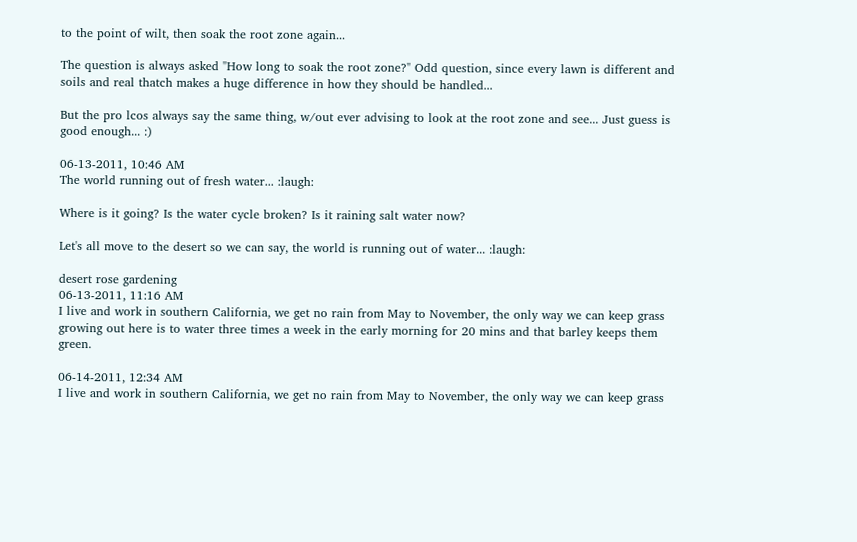to the point of wilt, then soak the root zone again...

The question is always asked "How long to soak the root zone?" Odd question, since every lawn is different and soils and real thatch makes a huge difference in how they should be handled...

But the pro lcos always say the same thing, w/out ever advising to look at the root zone and see... Just guess is good enough... :)

06-13-2011, 10:46 AM
The world running out of fresh water... :laugh:

Where is it going? Is the water cycle broken? Is it raining salt water now?

Let's all move to the desert so we can say, the world is running out of water... :laugh:

desert rose gardening
06-13-2011, 11:16 AM
I live and work in southern California, we get no rain from May to November, the only way we can keep grass growing out here is to water three times a week in the early morning for 20 mins and that barley keeps them green.

06-14-2011, 12:34 AM
I live and work in southern California, we get no rain from May to November, the only way we can keep grass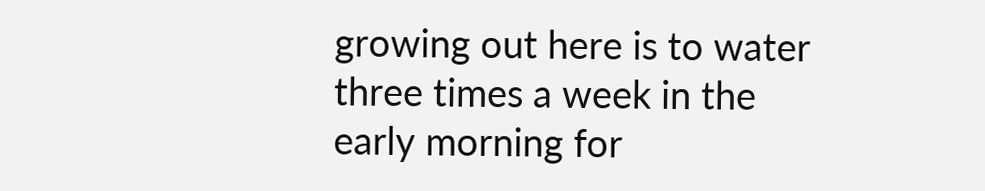growing out here is to water three times a week in the early morning for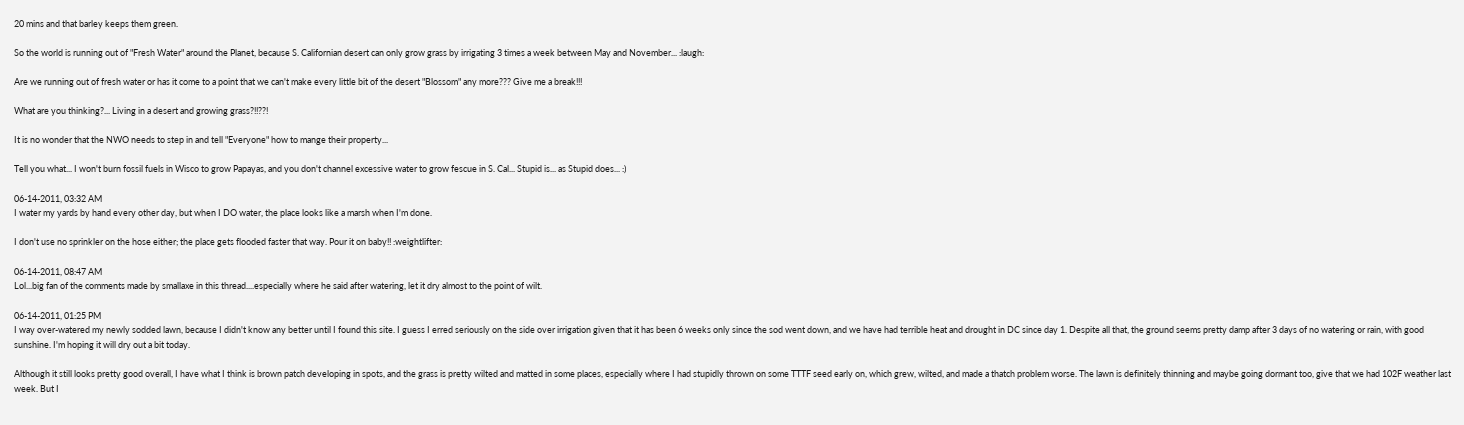20 mins and that barley keeps them green.

So the world is running out of "Fresh Water" around the Planet, because S. Californian desert can only grow grass by irrigating 3 times a week between May and November... :laugh:

Are we running out of fresh water or has it come to a point that we can't make every little bit of the desert "Blossom" any more??? Give me a break!!!

What are you thinking?... Living in a desert and growing grass?!!??!

It is no wonder that the NWO needs to step in and tell "Everyone" how to mange their property...

Tell you what... I won't burn fossil fuels in Wisco to grow Papayas, and you don't channel excessive water to grow fescue in S. Cal... Stupid is... as Stupid does... :)

06-14-2011, 03:32 AM
I water my yards by hand every other day, but when I DO water, the place looks like a marsh when I'm done.

I don't use no sprinkler on the hose either; the place gets flooded faster that way. Pour it on baby!! :weightlifter:

06-14-2011, 08:47 AM
Lol...big fan of the comments made by smallaxe in this thread....especially where he said after watering, let it dry almost to the point of wilt.

06-14-2011, 01:25 PM
I way over-watered my newly sodded lawn, because I didn't know any better until I found this site. I guess I erred seriously on the side over irrigation given that it has been 6 weeks only since the sod went down, and we have had terrible heat and drought in DC since day 1. Despite all that, the ground seems pretty damp after 3 days of no watering or rain, with good sunshine. I'm hoping it will dry out a bit today.

Although it still looks pretty good overall, I have what I think is brown patch developing in spots, and the grass is pretty wilted and matted in some places, especially where I had stupidly thrown on some TTTF seed early on, which grew, wilted, and made a thatch problem worse. The lawn is definitely thinning and maybe going dormant too, give that we had 102F weather last week. But I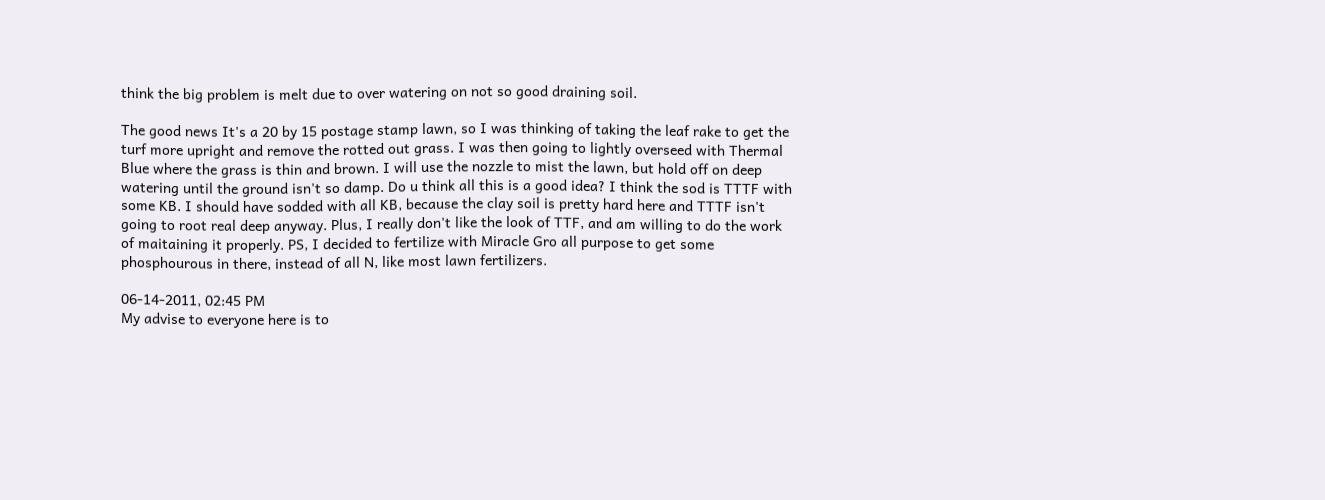think the big problem is melt due to over watering on not so good draining soil.

The good news It's a 20 by 15 postage stamp lawn, so I was thinking of taking the leaf rake to get the turf more upright and remove the rotted out grass. I was then going to lightly overseed with Thermal Blue where the grass is thin and brown. I will use the nozzle to mist the lawn, but hold off on deep watering until the ground isn't so damp. Do u think all this is a good idea? I think the sod is TTTF with some KB. I should have sodded with all KB, because the clay soil is pretty hard here and TTTF isn't going to root real deep anyway. Plus, I really don't like the look of TTF, and am willing to do the work of maitaining it properly. PS, I decided to fertilize with Miracle Gro all purpose to get some phosphourous in there, instead of all N, like most lawn fertilizers.

06-14-2011, 02:45 PM
My advise to everyone here is to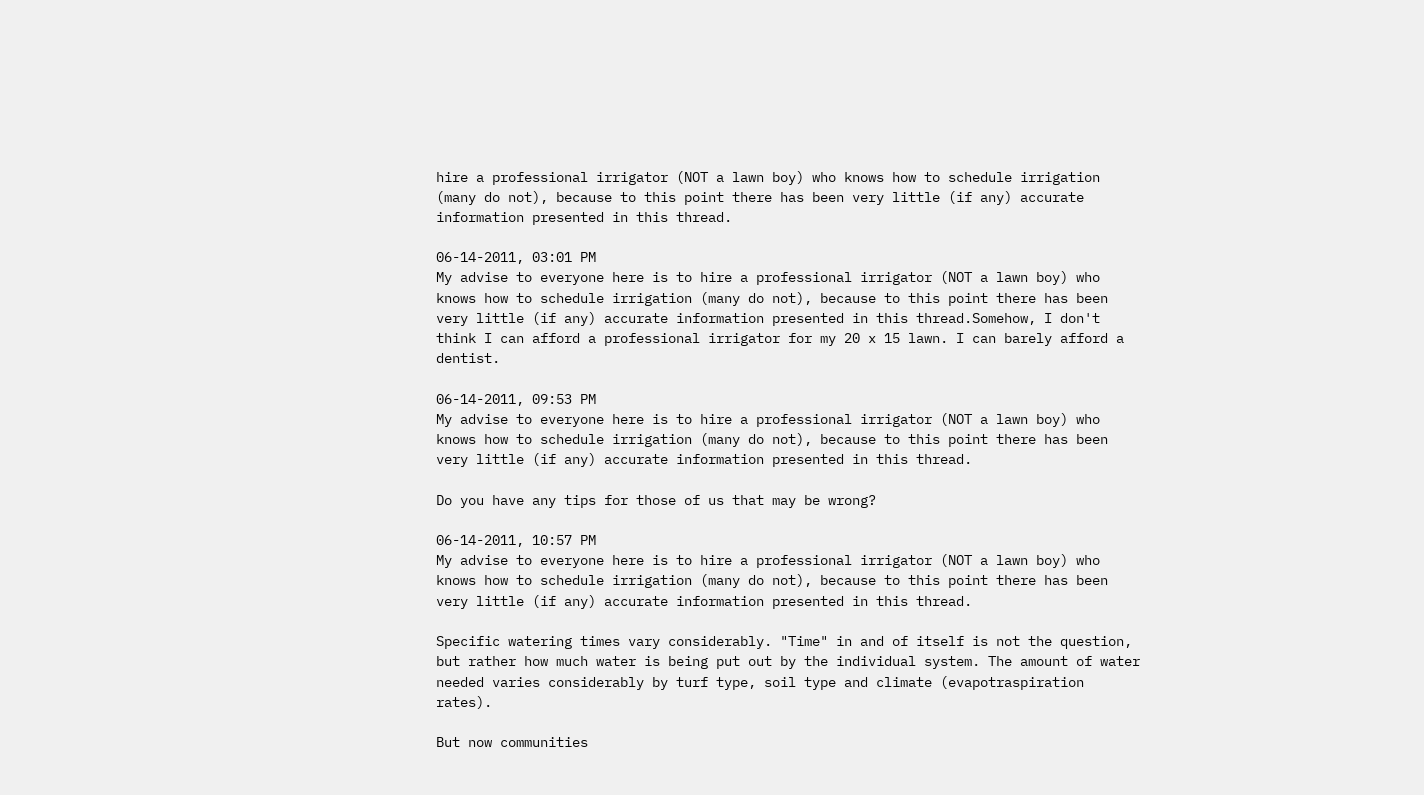hire a professional irrigator (NOT a lawn boy) who knows how to schedule irrigation (many do not), because to this point there has been very little (if any) accurate information presented in this thread.

06-14-2011, 03:01 PM
My advise to everyone here is to hire a professional irrigator (NOT a lawn boy) who knows how to schedule irrigation (many do not), because to this point there has been very little (if any) accurate information presented in this thread.Somehow, I don't think I can afford a professional irrigator for my 20 x 15 lawn. I can barely afford a dentist.

06-14-2011, 09:53 PM
My advise to everyone here is to hire a professional irrigator (NOT a lawn boy) who knows how to schedule irrigation (many do not), because to this point there has been very little (if any) accurate information presented in this thread.

Do you have any tips for those of us that may be wrong?

06-14-2011, 10:57 PM
My advise to everyone here is to hire a professional irrigator (NOT a lawn boy) who knows how to schedule irrigation (many do not), because to this point there has been very little (if any) accurate information presented in this thread.

Specific watering times vary considerably. "Time" in and of itself is not the question, but rather how much water is being put out by the individual system. The amount of water needed varies considerably by turf type, soil type and climate (evapotraspiration rates).

But now communities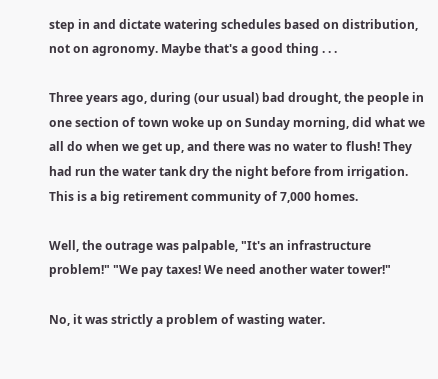step in and dictate watering schedules based on distribution, not on agronomy. Maybe that's a good thing . . .

Three years ago, during (our usual) bad drought, the people in one section of town woke up on Sunday morning, did what we all do when we get up, and there was no water to flush! They had run the water tank dry the night before from irrigation. This is a big retirement community of 7,000 homes.

Well, the outrage was palpable, "It's an infrastructure problem!" "We pay taxes! We need another water tower!"

No, it was strictly a problem of wasting water.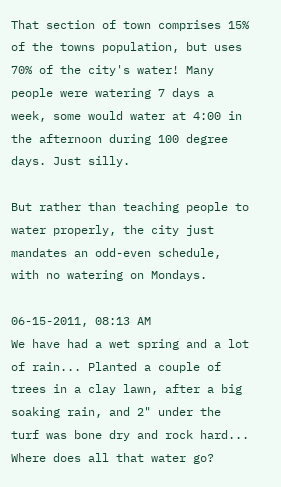That section of town comprises 15% of the towns population, but uses 70% of the city's water! Many people were watering 7 days a week, some would water at 4:00 in the afternoon during 100 degree days. Just silly.

But rather than teaching people to water properly, the city just mandates an odd-even schedule, with no watering on Mondays.

06-15-2011, 08:13 AM
We have had a wet spring and a lot of rain... Planted a couple of trees in a clay lawn, after a big soaking rain, and 2" under the turf was bone dry and rock hard... Where does all that water go?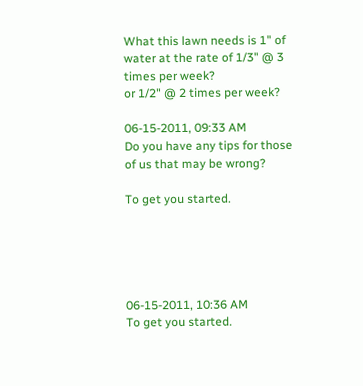What this lawn needs is 1" of water at the rate of 1/3" @ 3 times per week?
or 1/2" @ 2 times per week?

06-15-2011, 09:33 AM
Do you have any tips for those of us that may be wrong?

To get you started.





06-15-2011, 10:36 AM
To get you started.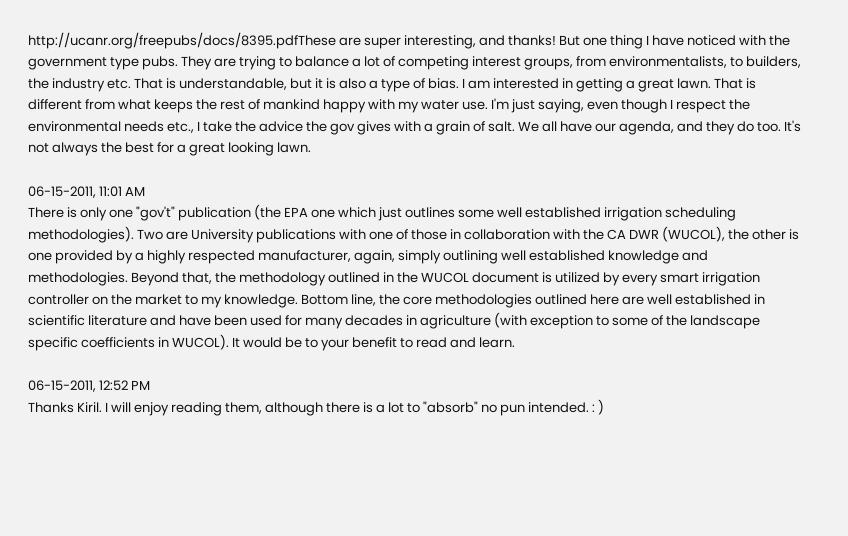http://ucanr.org/freepubs/docs/8395.pdfThese are super interesting, and thanks! But one thing I have noticed with the government type pubs. They are trying to balance a lot of competing interest groups, from environmentalists, to builders, the industry etc. That is understandable, but it is also a type of bias. I am interested in getting a great lawn. That is different from what keeps the rest of mankind happy with my water use. I'm just saying, even though I respect the environmental needs etc., I take the advice the gov gives with a grain of salt. We all have our agenda, and they do too. It's not always the best for a great looking lawn.

06-15-2011, 11:01 AM
There is only one "gov't" publication (the EPA one which just outlines some well established irrigation scheduling methodologies). Two are University publications with one of those in collaboration with the CA DWR (WUCOL), the other is one provided by a highly respected manufacturer, again, simply outlining well established knowledge and methodologies. Beyond that, the methodology outlined in the WUCOL document is utilized by every smart irrigation controller on the market to my knowledge. Bottom line, the core methodologies outlined here are well established in scientific literature and have been used for many decades in agriculture (with exception to some of the landscape specific coefficients in WUCOL). It would be to your benefit to read and learn.

06-15-2011, 12:52 PM
Thanks Kiril. I will enjoy reading them, although there is a lot to "absorb" no pun intended. : )